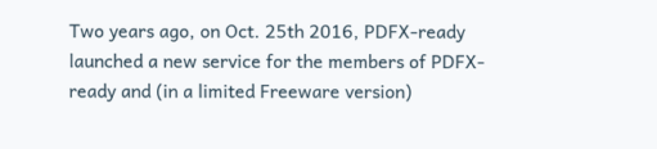Two years ago, on Oct. 25th 2016, PDFX-ready launched a new service for the members of PDFX-ready and (in a limited Freeware version)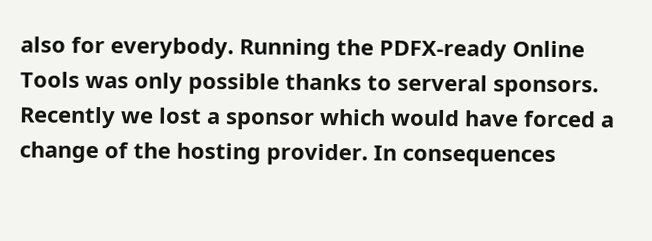also for everybody. Running the PDFX-ready Online Tools was only possible thanks to serveral sponsors. Recently we lost a sponsor which would have forced a change of the hosting provider. In consequences